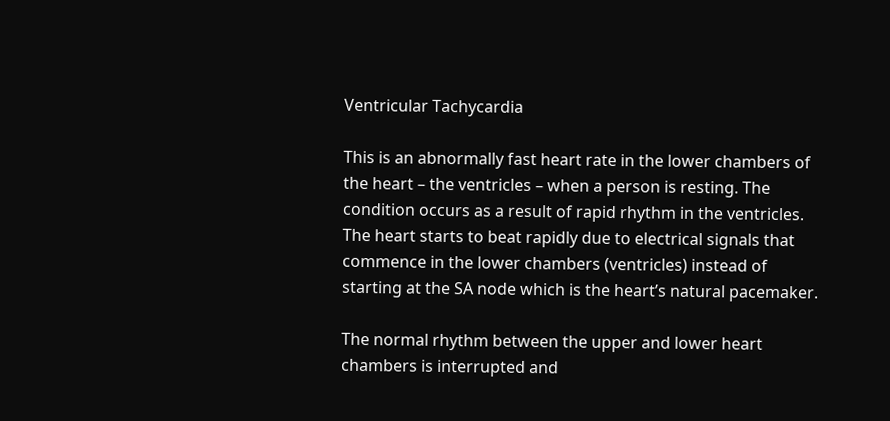Ventricular Tachycardia

This is an abnormally fast heart rate in the lower chambers of the heart – the ventricles – when a person is resting. The condition occurs as a result of rapid rhythm in the ventricles. The heart starts to beat rapidly due to electrical signals that commence in the lower chambers (ventricles) instead of starting at the SA node which is the heart’s natural pacemaker.

The normal rhythm between the upper and lower heart chambers is interrupted and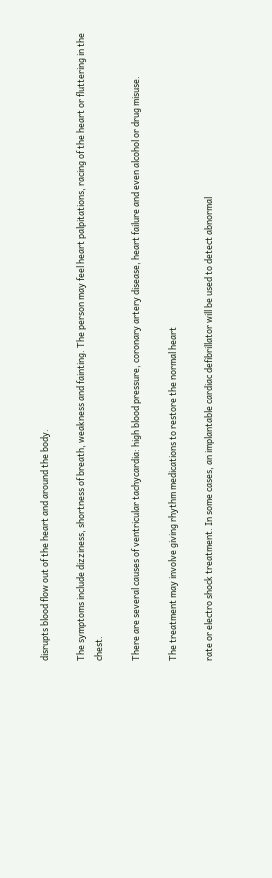disrupts blood flow out of the heart and around the body.

The symptoms include dizziness, shortness of breath, weakness and fainting. The person may feel heart palpitations, racing of the heart or fluttering in the chest.

There are several causes of ventricular tachycardia: high blood pressure, coronary artery disease, heart failure and even alcohol or drug misuse.

The treatment may involve giving rhythm medications to restore the normal heart

rate or electro shock treatment. In some cases, an implantable cardiac defibrillator will be used to detect abnormal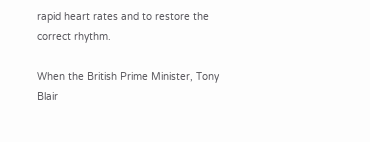rapid heart rates and to restore the correct rhythm.

When the British Prime Minister, Tony Blair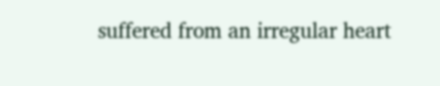suffered from an irregular heart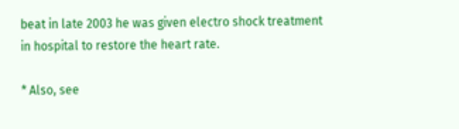beat in late 2003 he was given electro shock treatment in hospital to restore the heart rate.

* Also, see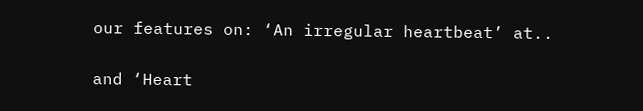our features on: ‘An irregular heartbeat’ at..

and ‘Heart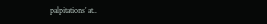palpitations’ at..